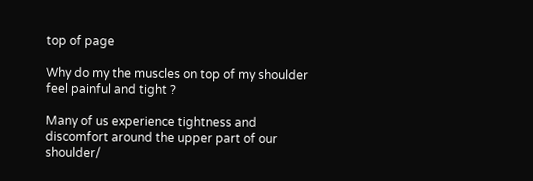top of page

Why do my the muscles on top of my shoulder feel painful and tight ?

Many of us experience tightness and discomfort around the upper part of our shoulder/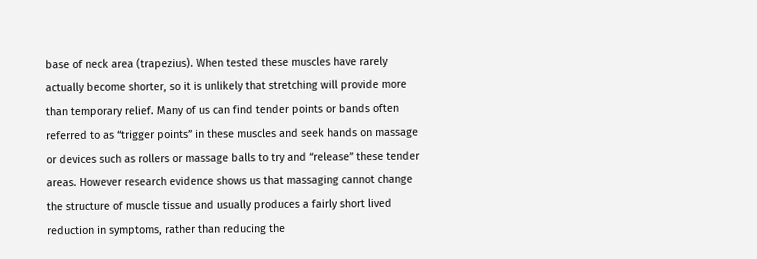base of neck area (trapezius). When tested these muscles have rarely actually become shorter, so it is unlikely that stretching will provide more than temporary relief. Many of us can find tender points or bands often referred to as “trigger points” in these muscles and seek hands on massage or devices such as rollers or massage balls to try and “release” these tender areas. However research evidence shows us that massaging cannot change the structure of muscle tissue and usually produces a fairly short lived reduction in symptoms, rather than reducing the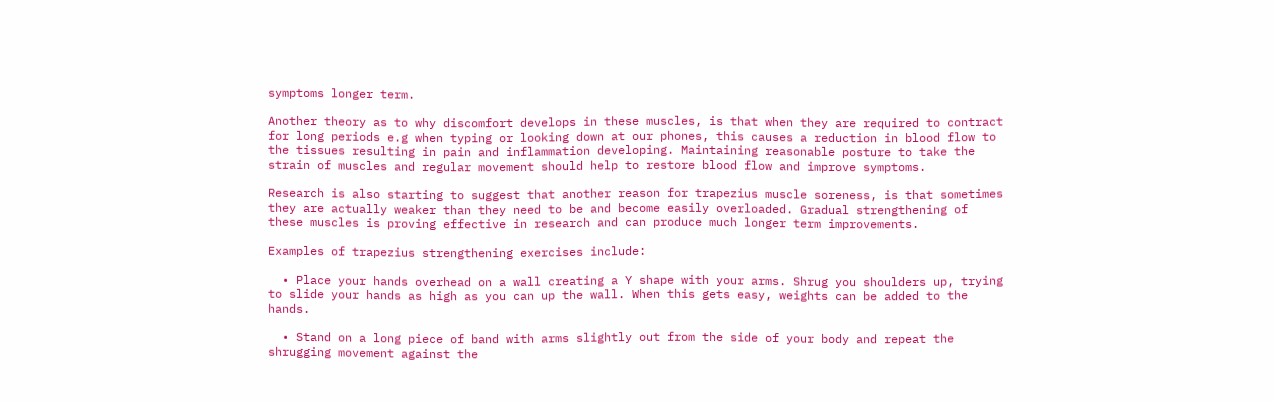symptoms longer term.

Another theory as to why discomfort develops in these muscles, is that when they are required to contract for long periods e.g when typing or looking down at our phones, this causes a reduction in blood flow to the tissues resulting in pain and inflammation developing. Maintaining reasonable posture to take the strain of muscles and regular movement should help to restore blood flow and improve symptoms.

Research is also starting to suggest that another reason for trapezius muscle soreness, is that sometimes they are actually weaker than they need to be and become easily overloaded. Gradual strengthening of these muscles is proving effective in research and can produce much longer term improvements.

Examples of trapezius strengthening exercises include:

  • Place your hands overhead on a wall creating a Y shape with your arms. Shrug you shoulders up, trying to slide your hands as high as you can up the wall. When this gets easy, weights can be added to the hands.

  • Stand on a long piece of band with arms slightly out from the side of your body and repeat the shrugging movement against the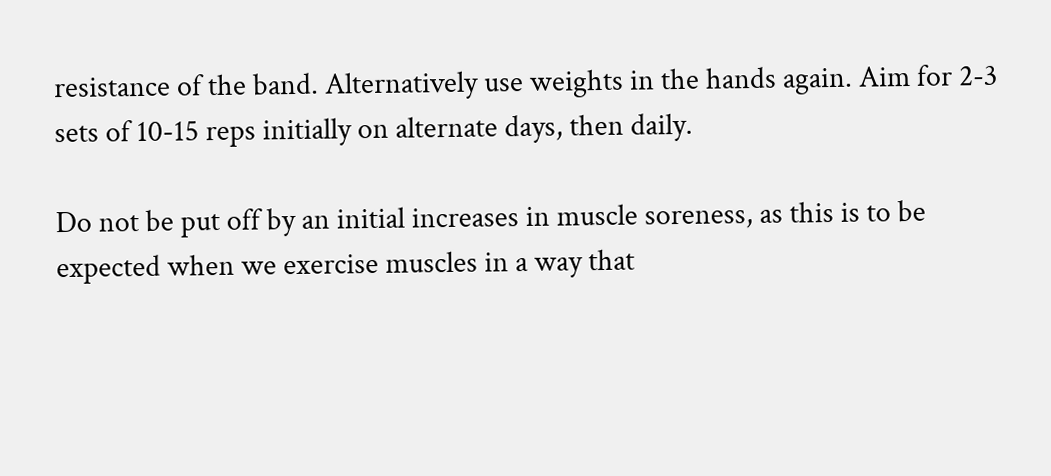resistance of the band. Alternatively use weights in the hands again. Aim for 2-3 sets of 10-15 reps initially on alternate days, then daily.

Do not be put off by an initial increases in muscle soreness, as this is to be expected when we exercise muscles in a way that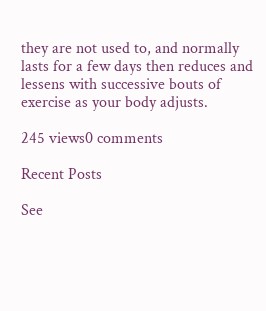they are not used to, and normally lasts for a few days then reduces and lessens with successive bouts of exercise as your body adjusts.

245 views0 comments

Recent Posts

See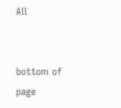All


bottom of page